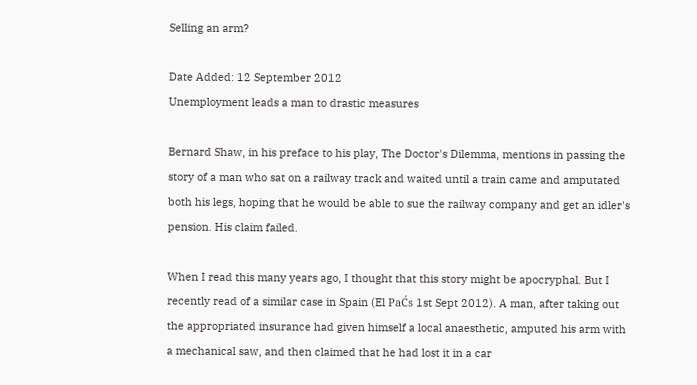Selling an arm?

Date Added: 12 September 2012
Unemployment leads a man to drastic measures

Bernard Shaw, in his preface to his play, The Doctor's Dilemma, mentions in passing the story of a man who sat on a railway track and waited until a train came and amputated both his legs, hoping that he would be able to sue the railway company and get an idler's pension. His claim failed.

When I read this many years ago, I thought that this story might be apocryphal. But I recently read of a similar case in Spain (El PaĆs 1st Sept 2012). A man, after taking out the appropriated insurance had given himself a local anaesthetic, amputed his arm with a mechanical saw, and then claimed that he had lost it in a car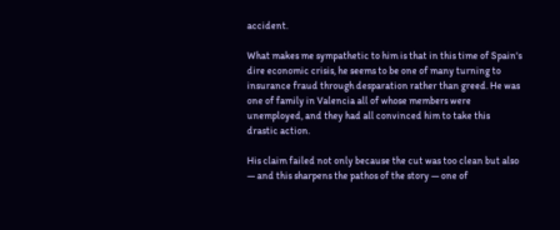accident.

What makes me sympathetic to him is that in this time of Spain's dire economic crisis, he seems to be one of many turning to insurance fraud through desparation rather than greed. He was one of family in Valencia all of whose members were unemployed, and they had all convinced him to take this drastic action.

His claim failed not only because the cut was too clean but also — and this sharpens the pathos of the story — one of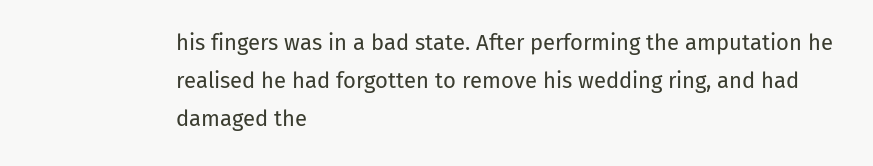his fingers was in a bad state. After performing the amputation he realised he had forgotten to remove his wedding ring, and had damaged the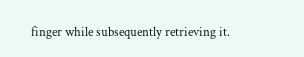finger while subsequently retrieving it.